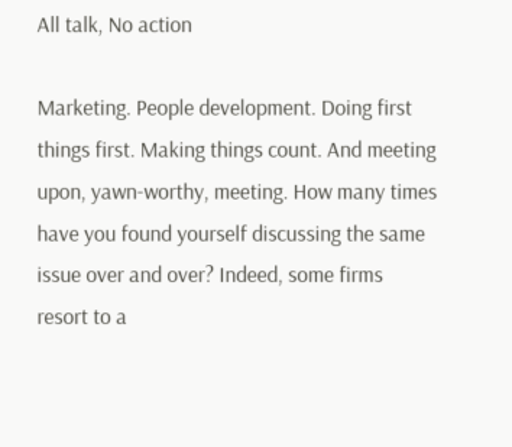All talk, No action

Marketing. People development. Doing first things first. Making things count. And meeting upon, yawn-worthy, meeting. How many times have you found yourself discussing the same issue over and over? Indeed, some firms resort to a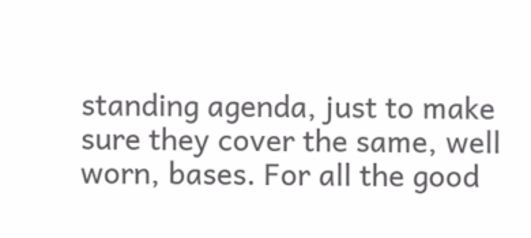standing agenda, just to make sure they cover the same, well worn, bases. For all the good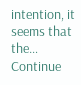intention, it seems that the… Continue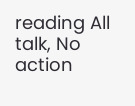reading All talk, No action